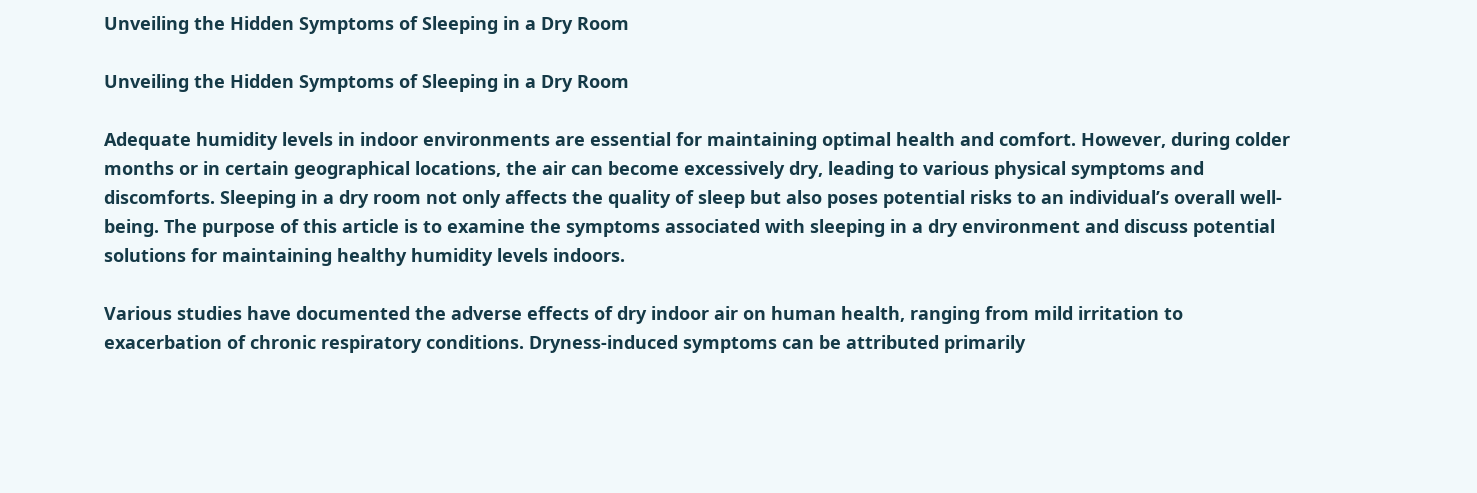Unveiling the Hidden Symptoms of Sleeping in a Dry Room

Unveiling the Hidden Symptoms of Sleeping in a Dry Room

Adequate humidity levels in indoor environments are essential for maintaining optimal health and comfort. However, during colder months or in certain geographical locations, the air can become excessively dry, leading to various physical symptoms and discomforts. Sleeping in a dry room not only affects the quality of sleep but also poses potential risks to an individual’s overall well-being. The purpose of this article is to examine the symptoms associated with sleeping in a dry environment and discuss potential solutions for maintaining healthy humidity levels indoors.

Various studies have documented the adverse effects of dry indoor air on human health, ranging from mild irritation to exacerbation of chronic respiratory conditions. Dryness-induced symptoms can be attributed primarily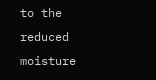to the reduced moisture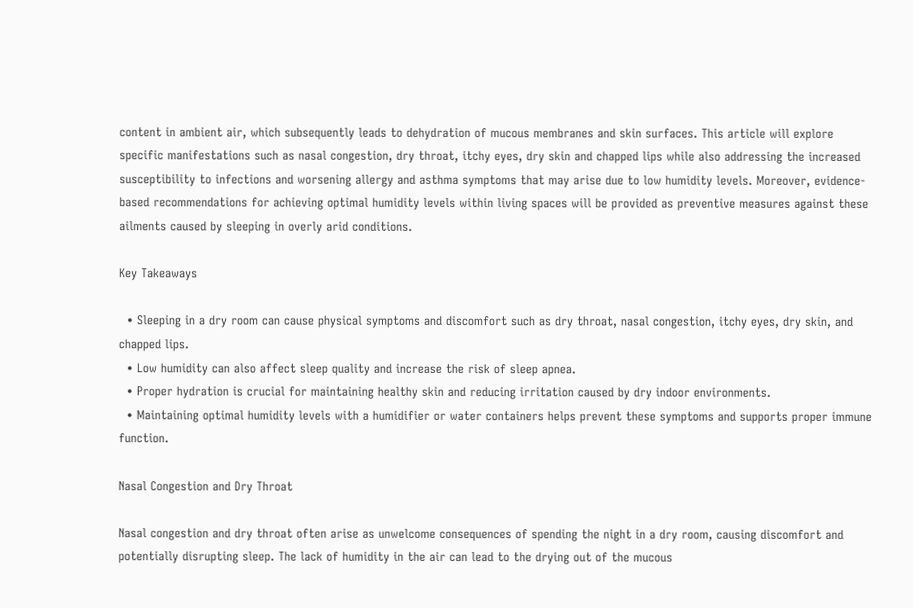content in ambient air, which subsequently leads to dehydration of mucous membranes and skin surfaces. This article will explore specific manifestations such as nasal congestion, dry throat, itchy eyes, dry skin and chapped lips while also addressing the increased susceptibility to infections and worsening allergy and asthma symptoms that may arise due to low humidity levels. Moreover, evidence-based recommendations for achieving optimal humidity levels within living spaces will be provided as preventive measures against these ailments caused by sleeping in overly arid conditions.

Key Takeaways

  • Sleeping in a dry room can cause physical symptoms and discomfort such as dry throat, nasal congestion, itchy eyes, dry skin, and chapped lips.
  • Low humidity can also affect sleep quality and increase the risk of sleep apnea.
  • Proper hydration is crucial for maintaining healthy skin and reducing irritation caused by dry indoor environments.
  • Maintaining optimal humidity levels with a humidifier or water containers helps prevent these symptoms and supports proper immune function.

Nasal Congestion and Dry Throat

Nasal congestion and dry throat often arise as unwelcome consequences of spending the night in a dry room, causing discomfort and potentially disrupting sleep. The lack of humidity in the air can lead to the drying out of the mucous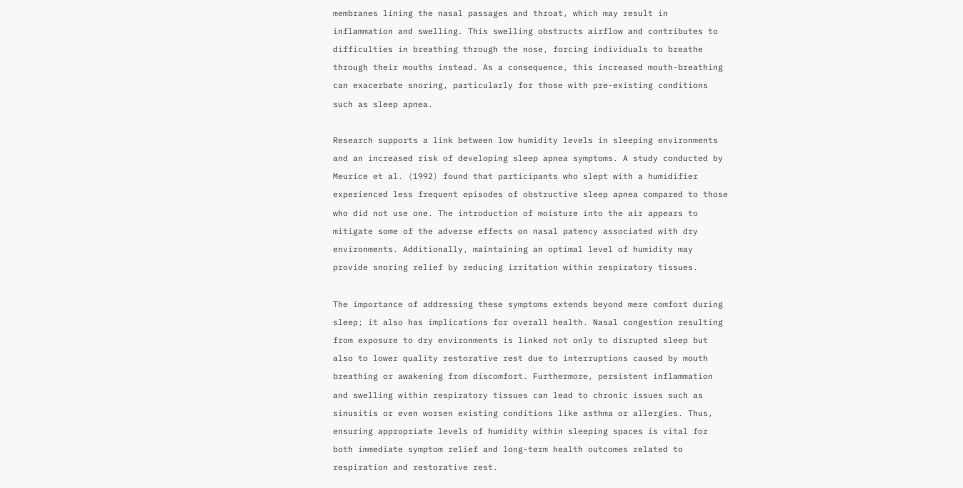membranes lining the nasal passages and throat, which may result in inflammation and swelling. This swelling obstructs airflow and contributes to difficulties in breathing through the nose, forcing individuals to breathe through their mouths instead. As a consequence, this increased mouth-breathing can exacerbate snoring, particularly for those with pre-existing conditions such as sleep apnea.

Research supports a link between low humidity levels in sleeping environments and an increased risk of developing sleep apnea symptoms. A study conducted by Meurice et al. (1992) found that participants who slept with a humidifier experienced less frequent episodes of obstructive sleep apnea compared to those who did not use one. The introduction of moisture into the air appears to mitigate some of the adverse effects on nasal patency associated with dry environments. Additionally, maintaining an optimal level of humidity may provide snoring relief by reducing irritation within respiratory tissues.

The importance of addressing these symptoms extends beyond mere comfort during sleep; it also has implications for overall health. Nasal congestion resulting from exposure to dry environments is linked not only to disrupted sleep but also to lower quality restorative rest due to interruptions caused by mouth breathing or awakening from discomfort. Furthermore, persistent inflammation and swelling within respiratory tissues can lead to chronic issues such as sinusitis or even worsen existing conditions like asthma or allergies. Thus, ensuring appropriate levels of humidity within sleeping spaces is vital for both immediate symptom relief and long-term health outcomes related to respiration and restorative rest.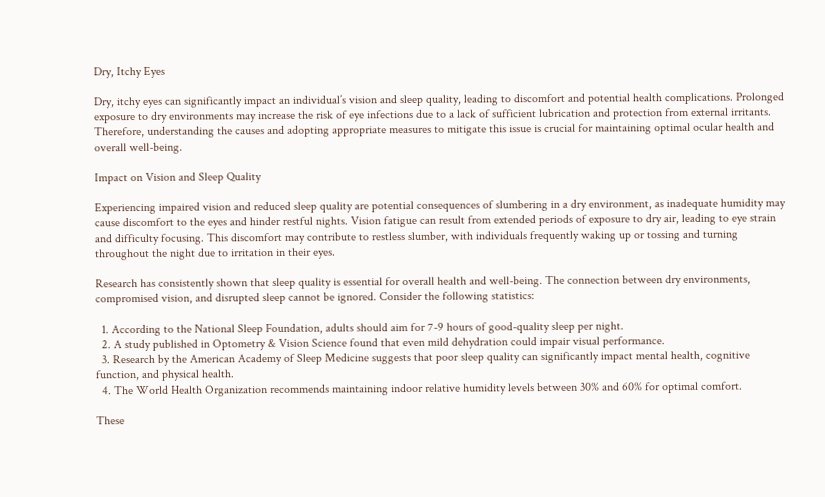Dry, Itchy Eyes

Dry, itchy eyes can significantly impact an individual’s vision and sleep quality, leading to discomfort and potential health complications. Prolonged exposure to dry environments may increase the risk of eye infections due to a lack of sufficient lubrication and protection from external irritants. Therefore, understanding the causes and adopting appropriate measures to mitigate this issue is crucial for maintaining optimal ocular health and overall well-being.

Impact on Vision and Sleep Quality

Experiencing impaired vision and reduced sleep quality are potential consequences of slumbering in a dry environment, as inadequate humidity may cause discomfort to the eyes and hinder restful nights. Vision fatigue can result from extended periods of exposure to dry air, leading to eye strain and difficulty focusing. This discomfort may contribute to restless slumber, with individuals frequently waking up or tossing and turning throughout the night due to irritation in their eyes.

Research has consistently shown that sleep quality is essential for overall health and well-being. The connection between dry environments, compromised vision, and disrupted sleep cannot be ignored. Consider the following statistics:

  1. According to the National Sleep Foundation, adults should aim for 7-9 hours of good-quality sleep per night.
  2. A study published in Optometry & Vision Science found that even mild dehydration could impair visual performance.
  3. Research by the American Academy of Sleep Medicine suggests that poor sleep quality can significantly impact mental health, cognitive function, and physical health.
  4. The World Health Organization recommends maintaining indoor relative humidity levels between 30% and 60% for optimal comfort.

These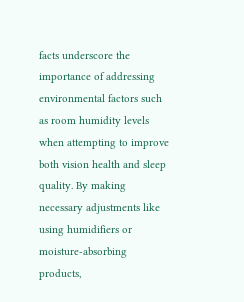facts underscore the importance of addressing environmental factors such as room humidity levels when attempting to improve both vision health and sleep quality. By making necessary adjustments like using humidifiers or moisture-absorbing products,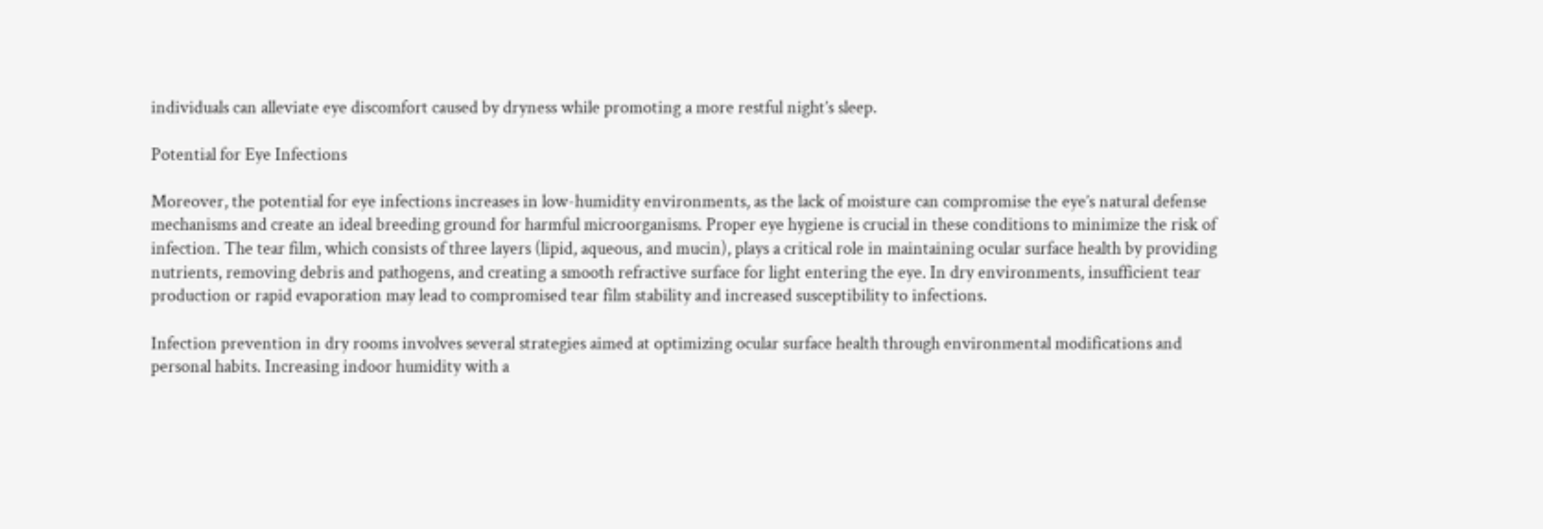individuals can alleviate eye discomfort caused by dryness while promoting a more restful night’s sleep.

Potential for Eye Infections

Moreover, the potential for eye infections increases in low-humidity environments, as the lack of moisture can compromise the eye’s natural defense mechanisms and create an ideal breeding ground for harmful microorganisms. Proper eye hygiene is crucial in these conditions to minimize the risk of infection. The tear film, which consists of three layers (lipid, aqueous, and mucin), plays a critical role in maintaining ocular surface health by providing nutrients, removing debris and pathogens, and creating a smooth refractive surface for light entering the eye. In dry environments, insufficient tear production or rapid evaporation may lead to compromised tear film stability and increased susceptibility to infections.

Infection prevention in dry rooms involves several strategies aimed at optimizing ocular surface health through environmental modifications and personal habits. Increasing indoor humidity with a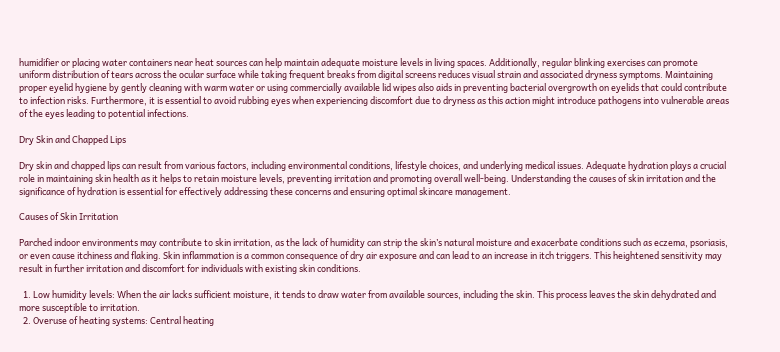humidifier or placing water containers near heat sources can help maintain adequate moisture levels in living spaces. Additionally, regular blinking exercises can promote uniform distribution of tears across the ocular surface while taking frequent breaks from digital screens reduces visual strain and associated dryness symptoms. Maintaining proper eyelid hygiene by gently cleaning with warm water or using commercially available lid wipes also aids in preventing bacterial overgrowth on eyelids that could contribute to infection risks. Furthermore, it is essential to avoid rubbing eyes when experiencing discomfort due to dryness as this action might introduce pathogens into vulnerable areas of the eyes leading to potential infections.

Dry Skin and Chapped Lips

Dry skin and chapped lips can result from various factors, including environmental conditions, lifestyle choices, and underlying medical issues. Adequate hydration plays a crucial role in maintaining skin health as it helps to retain moisture levels, preventing irritation and promoting overall well-being. Understanding the causes of skin irritation and the significance of hydration is essential for effectively addressing these concerns and ensuring optimal skincare management.

Causes of Skin Irritation

Parched indoor environments may contribute to skin irritation, as the lack of humidity can strip the skin’s natural moisture and exacerbate conditions such as eczema, psoriasis, or even cause itchiness and flaking. Skin inflammation is a common consequence of dry air exposure and can lead to an increase in itch triggers. This heightened sensitivity may result in further irritation and discomfort for individuals with existing skin conditions.

  1. Low humidity levels: When the air lacks sufficient moisture, it tends to draw water from available sources, including the skin. This process leaves the skin dehydrated and more susceptible to irritation.
  2. Overuse of heating systems: Central heating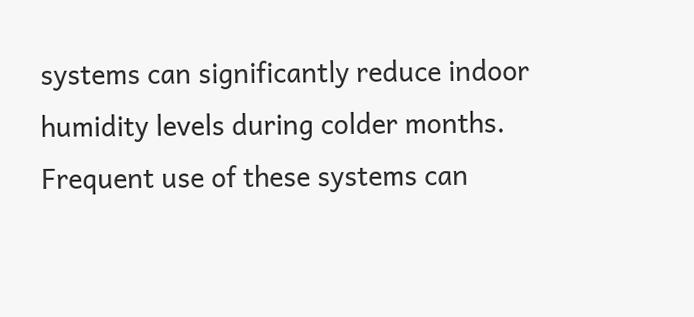systems can significantly reduce indoor humidity levels during colder months. Frequent use of these systems can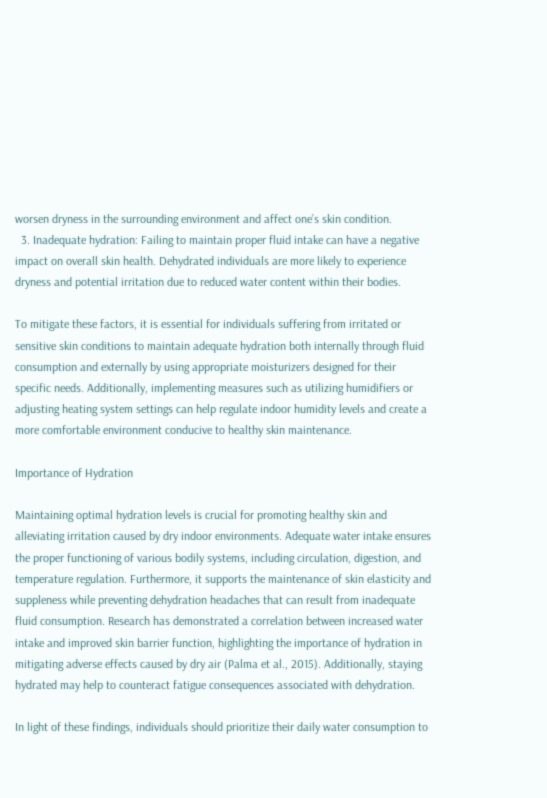worsen dryness in the surrounding environment and affect one’s skin condition.
  3. Inadequate hydration: Failing to maintain proper fluid intake can have a negative impact on overall skin health. Dehydrated individuals are more likely to experience dryness and potential irritation due to reduced water content within their bodies.

To mitigate these factors, it is essential for individuals suffering from irritated or sensitive skin conditions to maintain adequate hydration both internally through fluid consumption and externally by using appropriate moisturizers designed for their specific needs. Additionally, implementing measures such as utilizing humidifiers or adjusting heating system settings can help regulate indoor humidity levels and create a more comfortable environment conducive to healthy skin maintenance.

Importance of Hydration

Maintaining optimal hydration levels is crucial for promoting healthy skin and alleviating irritation caused by dry indoor environments. Adequate water intake ensures the proper functioning of various bodily systems, including circulation, digestion, and temperature regulation. Furthermore, it supports the maintenance of skin elasticity and suppleness while preventing dehydration headaches that can result from inadequate fluid consumption. Research has demonstrated a correlation between increased water intake and improved skin barrier function, highlighting the importance of hydration in mitigating adverse effects caused by dry air (Palma et al., 2015). Additionally, staying hydrated may help to counteract fatigue consequences associated with dehydration.

In light of these findings, individuals should prioritize their daily water consumption to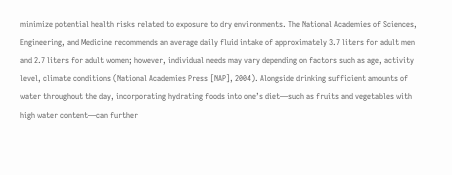minimize potential health risks related to exposure to dry environments. The National Academies of Sciences, Engineering, and Medicine recommends an average daily fluid intake of approximately 3.7 liters for adult men and 2.7 liters for adult women; however, individual needs may vary depending on factors such as age, activity level, climate conditions (National Academies Press [NAP], 2004). Alongside drinking sufficient amounts of water throughout the day, incorporating hydrating foods into one’s diet—such as fruits and vegetables with high water content—can further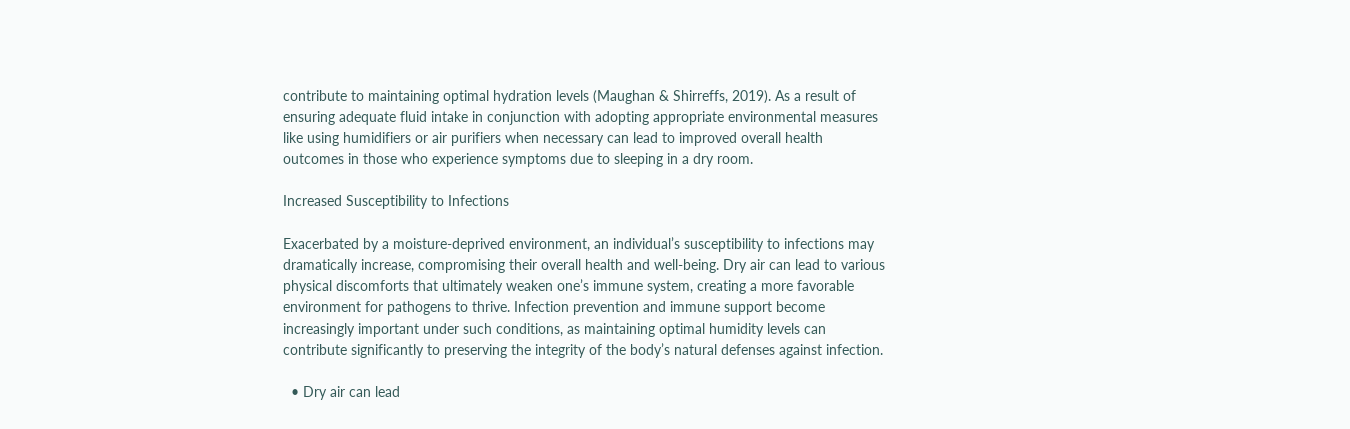contribute to maintaining optimal hydration levels (Maughan & Shirreffs, 2019). As a result of ensuring adequate fluid intake in conjunction with adopting appropriate environmental measures like using humidifiers or air purifiers when necessary can lead to improved overall health outcomes in those who experience symptoms due to sleeping in a dry room.

Increased Susceptibility to Infections

Exacerbated by a moisture-deprived environment, an individual’s susceptibility to infections may dramatically increase, compromising their overall health and well-being. Dry air can lead to various physical discomforts that ultimately weaken one’s immune system, creating a more favorable environment for pathogens to thrive. Infection prevention and immune support become increasingly important under such conditions, as maintaining optimal humidity levels can contribute significantly to preserving the integrity of the body’s natural defenses against infection.

  • Dry air can lead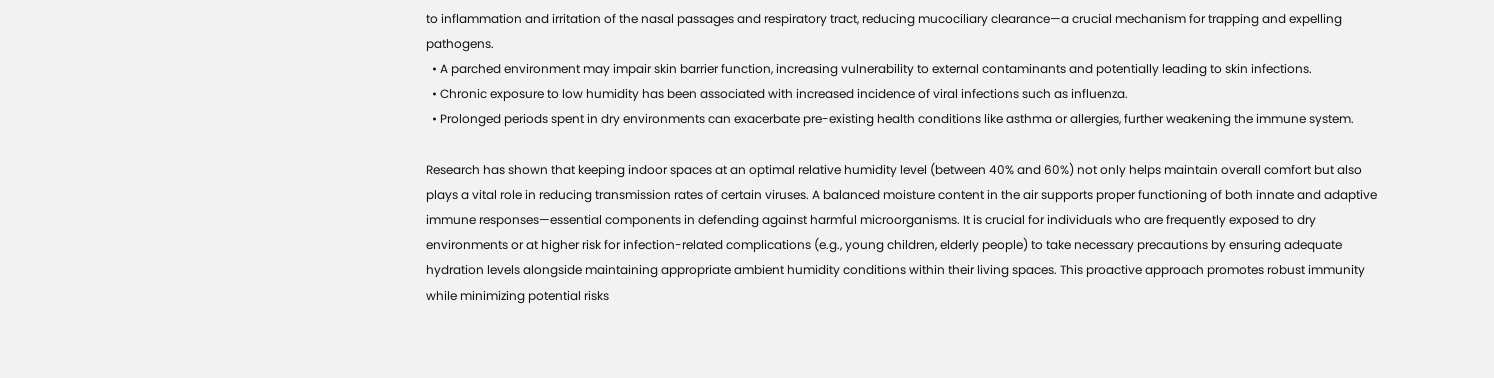to inflammation and irritation of the nasal passages and respiratory tract, reducing mucociliary clearance—a crucial mechanism for trapping and expelling pathogens.
  • A parched environment may impair skin barrier function, increasing vulnerability to external contaminants and potentially leading to skin infections.
  • Chronic exposure to low humidity has been associated with increased incidence of viral infections such as influenza.
  • Prolonged periods spent in dry environments can exacerbate pre-existing health conditions like asthma or allergies, further weakening the immune system.

Research has shown that keeping indoor spaces at an optimal relative humidity level (between 40% and 60%) not only helps maintain overall comfort but also plays a vital role in reducing transmission rates of certain viruses. A balanced moisture content in the air supports proper functioning of both innate and adaptive immune responses—essential components in defending against harmful microorganisms. It is crucial for individuals who are frequently exposed to dry environments or at higher risk for infection-related complications (e.g., young children, elderly people) to take necessary precautions by ensuring adequate hydration levels alongside maintaining appropriate ambient humidity conditions within their living spaces. This proactive approach promotes robust immunity while minimizing potential risks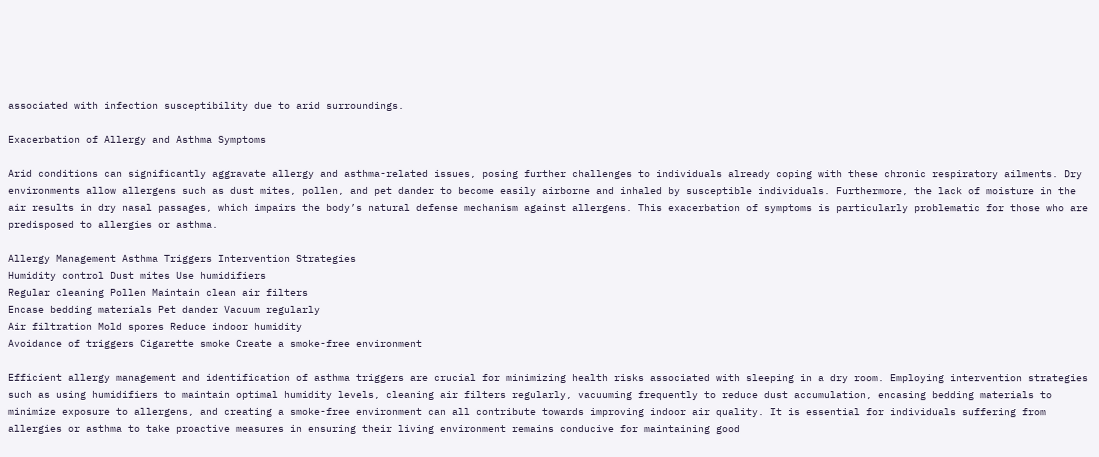associated with infection susceptibility due to arid surroundings.

Exacerbation of Allergy and Asthma Symptoms

Arid conditions can significantly aggravate allergy and asthma-related issues, posing further challenges to individuals already coping with these chronic respiratory ailments. Dry environments allow allergens such as dust mites, pollen, and pet dander to become easily airborne and inhaled by susceptible individuals. Furthermore, the lack of moisture in the air results in dry nasal passages, which impairs the body’s natural defense mechanism against allergens. This exacerbation of symptoms is particularly problematic for those who are predisposed to allergies or asthma.

Allergy Management Asthma Triggers Intervention Strategies
Humidity control Dust mites Use humidifiers
Regular cleaning Pollen Maintain clean air filters
Encase bedding materials Pet dander Vacuum regularly
Air filtration Mold spores Reduce indoor humidity
Avoidance of triggers Cigarette smoke Create a smoke-free environment

Efficient allergy management and identification of asthma triggers are crucial for minimizing health risks associated with sleeping in a dry room. Employing intervention strategies such as using humidifiers to maintain optimal humidity levels, cleaning air filters regularly, vacuuming frequently to reduce dust accumulation, encasing bedding materials to minimize exposure to allergens, and creating a smoke-free environment can all contribute towards improving indoor air quality. It is essential for individuals suffering from allergies or asthma to take proactive measures in ensuring their living environment remains conducive for maintaining good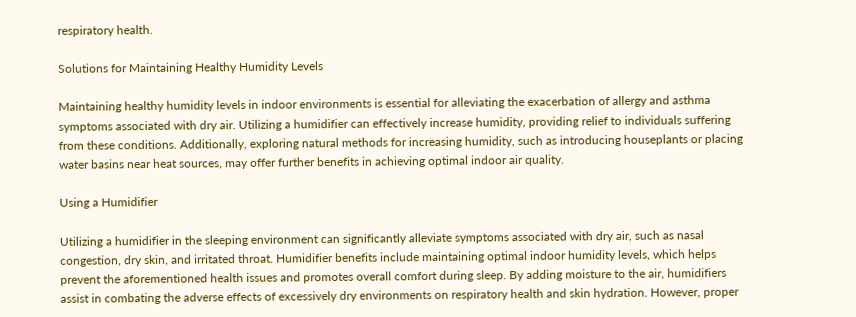respiratory health.

Solutions for Maintaining Healthy Humidity Levels

Maintaining healthy humidity levels in indoor environments is essential for alleviating the exacerbation of allergy and asthma symptoms associated with dry air. Utilizing a humidifier can effectively increase humidity, providing relief to individuals suffering from these conditions. Additionally, exploring natural methods for increasing humidity, such as introducing houseplants or placing water basins near heat sources, may offer further benefits in achieving optimal indoor air quality.

Using a Humidifier

Utilizing a humidifier in the sleeping environment can significantly alleviate symptoms associated with dry air, such as nasal congestion, dry skin, and irritated throat. Humidifier benefits include maintaining optimal indoor humidity levels, which helps prevent the aforementioned health issues and promotes overall comfort during sleep. By adding moisture to the air, humidifiers assist in combating the adverse effects of excessively dry environments on respiratory health and skin hydration. However, proper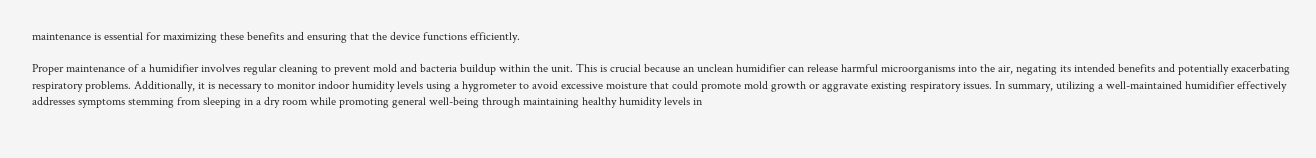maintenance is essential for maximizing these benefits and ensuring that the device functions efficiently.

Proper maintenance of a humidifier involves regular cleaning to prevent mold and bacteria buildup within the unit. This is crucial because an unclean humidifier can release harmful microorganisms into the air, negating its intended benefits and potentially exacerbating respiratory problems. Additionally, it is necessary to monitor indoor humidity levels using a hygrometer to avoid excessive moisture that could promote mold growth or aggravate existing respiratory issues. In summary, utilizing a well-maintained humidifier effectively addresses symptoms stemming from sleeping in a dry room while promoting general well-being through maintaining healthy humidity levels in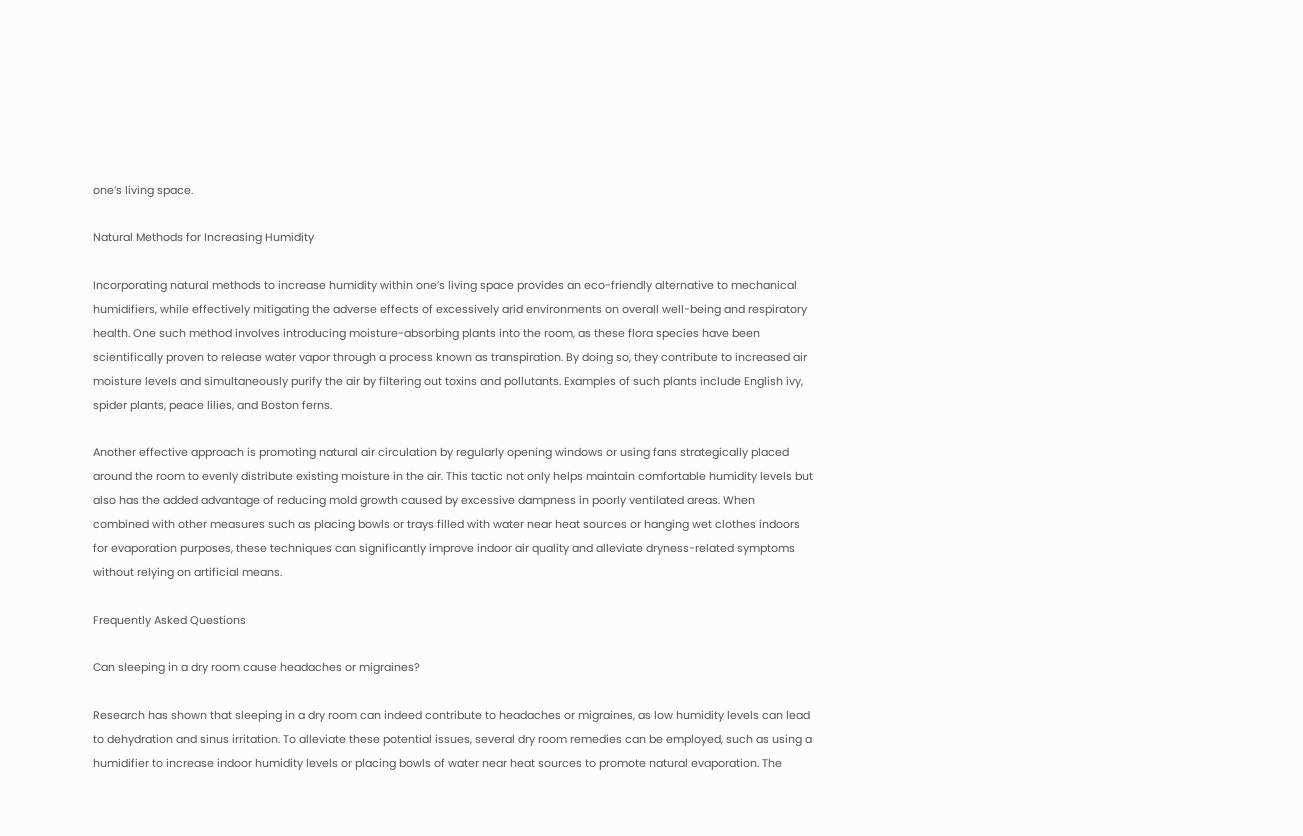one’s living space.

Natural Methods for Increasing Humidity

Incorporating natural methods to increase humidity within one’s living space provides an eco-friendly alternative to mechanical humidifiers, while effectively mitigating the adverse effects of excessively arid environments on overall well-being and respiratory health. One such method involves introducing moisture-absorbing plants into the room, as these flora species have been scientifically proven to release water vapor through a process known as transpiration. By doing so, they contribute to increased air moisture levels and simultaneously purify the air by filtering out toxins and pollutants. Examples of such plants include English ivy, spider plants, peace lilies, and Boston ferns.

Another effective approach is promoting natural air circulation by regularly opening windows or using fans strategically placed around the room to evenly distribute existing moisture in the air. This tactic not only helps maintain comfortable humidity levels but also has the added advantage of reducing mold growth caused by excessive dampness in poorly ventilated areas. When combined with other measures such as placing bowls or trays filled with water near heat sources or hanging wet clothes indoors for evaporation purposes, these techniques can significantly improve indoor air quality and alleviate dryness-related symptoms without relying on artificial means.

Frequently Asked Questions

Can sleeping in a dry room cause headaches or migraines?

Research has shown that sleeping in a dry room can indeed contribute to headaches or migraines, as low humidity levels can lead to dehydration and sinus irritation. To alleviate these potential issues, several dry room remedies can be employed, such as using a humidifier to increase indoor humidity levels or placing bowls of water near heat sources to promote natural evaporation. The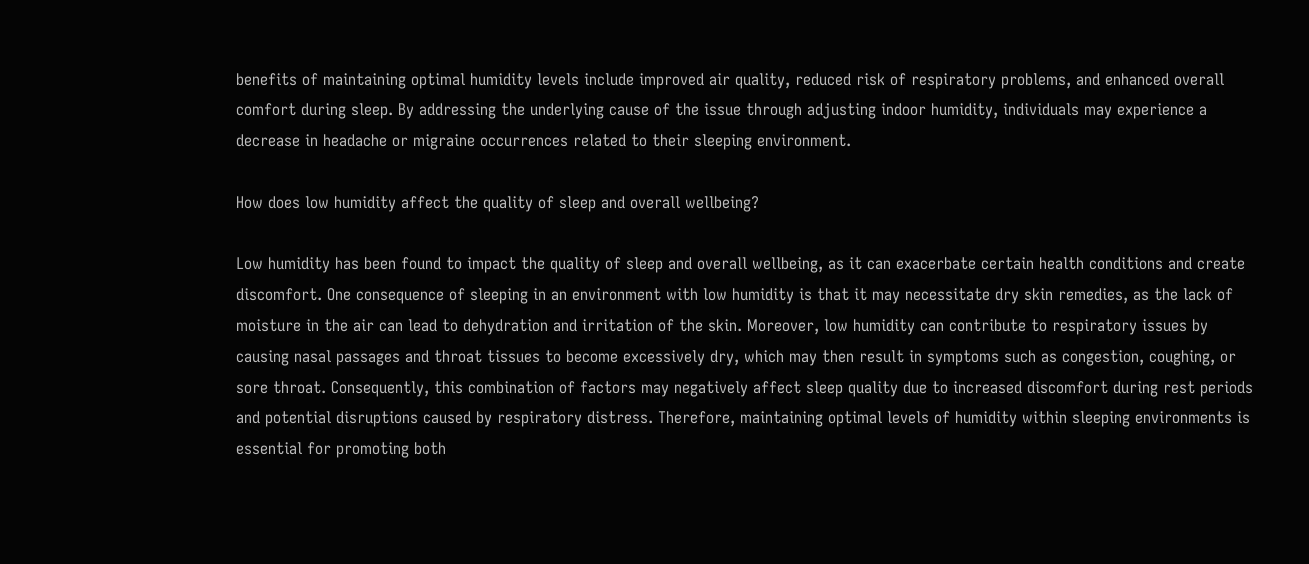benefits of maintaining optimal humidity levels include improved air quality, reduced risk of respiratory problems, and enhanced overall comfort during sleep. By addressing the underlying cause of the issue through adjusting indoor humidity, individuals may experience a decrease in headache or migraine occurrences related to their sleeping environment.

How does low humidity affect the quality of sleep and overall wellbeing?

Low humidity has been found to impact the quality of sleep and overall wellbeing, as it can exacerbate certain health conditions and create discomfort. One consequence of sleeping in an environment with low humidity is that it may necessitate dry skin remedies, as the lack of moisture in the air can lead to dehydration and irritation of the skin. Moreover, low humidity can contribute to respiratory issues by causing nasal passages and throat tissues to become excessively dry, which may then result in symptoms such as congestion, coughing, or sore throat. Consequently, this combination of factors may negatively affect sleep quality due to increased discomfort during rest periods and potential disruptions caused by respiratory distress. Therefore, maintaining optimal levels of humidity within sleeping environments is essential for promoting both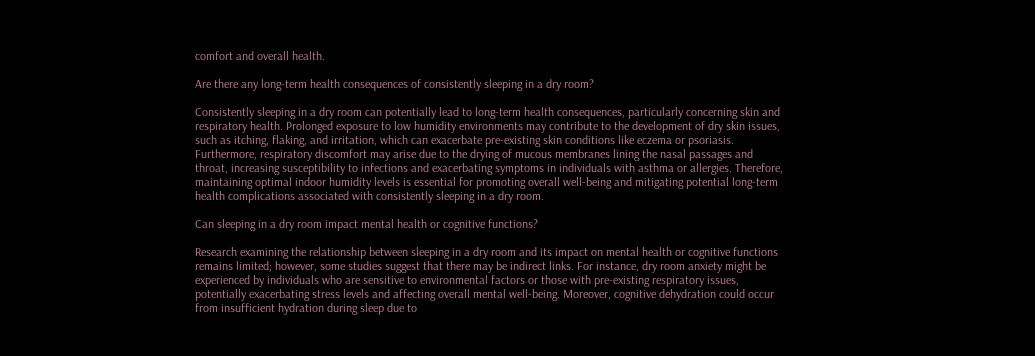comfort and overall health.

Are there any long-term health consequences of consistently sleeping in a dry room?

Consistently sleeping in a dry room can potentially lead to long-term health consequences, particularly concerning skin and respiratory health. Prolonged exposure to low humidity environments may contribute to the development of dry skin issues, such as itching, flaking, and irritation, which can exacerbate pre-existing skin conditions like eczema or psoriasis. Furthermore, respiratory discomfort may arise due to the drying of mucous membranes lining the nasal passages and throat, increasing susceptibility to infections and exacerbating symptoms in individuals with asthma or allergies. Therefore, maintaining optimal indoor humidity levels is essential for promoting overall well-being and mitigating potential long-term health complications associated with consistently sleeping in a dry room.

Can sleeping in a dry room impact mental health or cognitive functions?

Research examining the relationship between sleeping in a dry room and its impact on mental health or cognitive functions remains limited; however, some studies suggest that there may be indirect links. For instance, dry room anxiety might be experienced by individuals who are sensitive to environmental factors or those with pre-existing respiratory issues, potentially exacerbating stress levels and affecting overall mental well-being. Moreover, cognitive dehydration could occur from insufficient hydration during sleep due to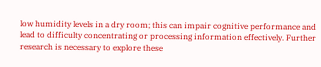low humidity levels in a dry room; this can impair cognitive performance and lead to difficulty concentrating or processing information effectively. Further research is necessary to explore these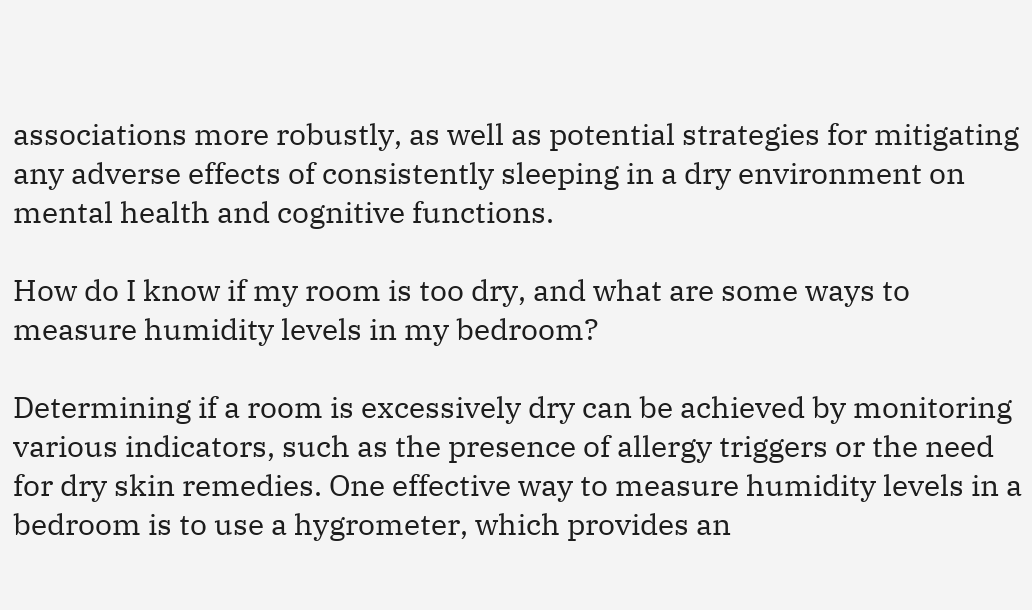associations more robustly, as well as potential strategies for mitigating any adverse effects of consistently sleeping in a dry environment on mental health and cognitive functions.

How do I know if my room is too dry, and what are some ways to measure humidity levels in my bedroom?

Determining if a room is excessively dry can be achieved by monitoring various indicators, such as the presence of allergy triggers or the need for dry skin remedies. One effective way to measure humidity levels in a bedroom is to use a hygrometer, which provides an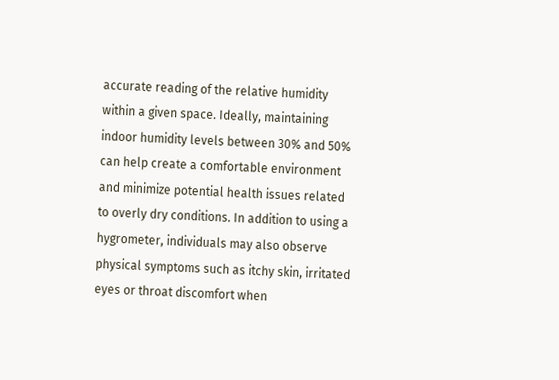accurate reading of the relative humidity within a given space. Ideally, maintaining indoor humidity levels between 30% and 50% can help create a comfortable environment and minimize potential health issues related to overly dry conditions. In addition to using a hygrometer, individuals may also observe physical symptoms such as itchy skin, irritated eyes or throat discomfort when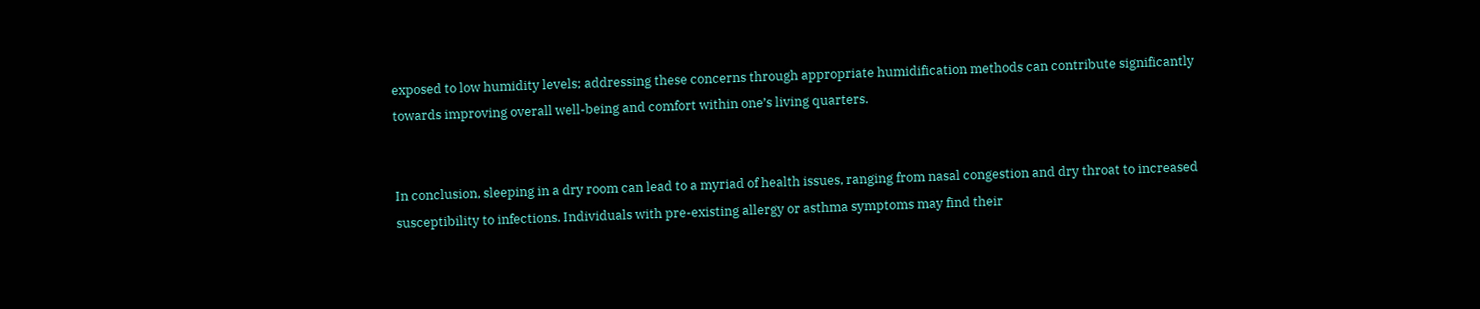exposed to low humidity levels; addressing these concerns through appropriate humidification methods can contribute significantly towards improving overall well-being and comfort within one’s living quarters.


In conclusion, sleeping in a dry room can lead to a myriad of health issues, ranging from nasal congestion and dry throat to increased susceptibility to infections. Individuals with pre-existing allergy or asthma symptoms may find their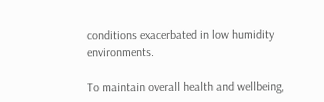conditions exacerbated in low humidity environments.

To maintain overall health and wellbeing,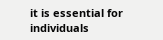it is essential for individuals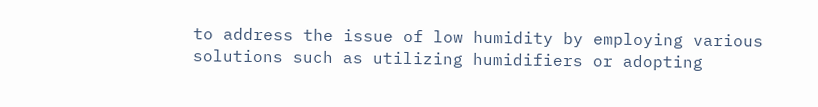to address the issue of low humidity by employing various solutions such as utilizing humidifiers or adopting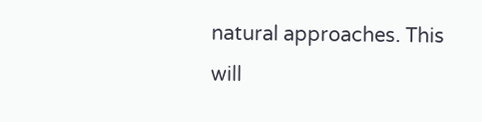natural approaches. This will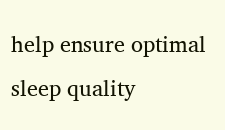help ensure optimal sleep quality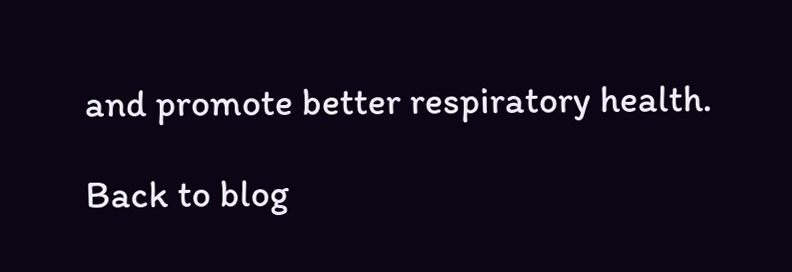and promote better respiratory health.

Back to blog